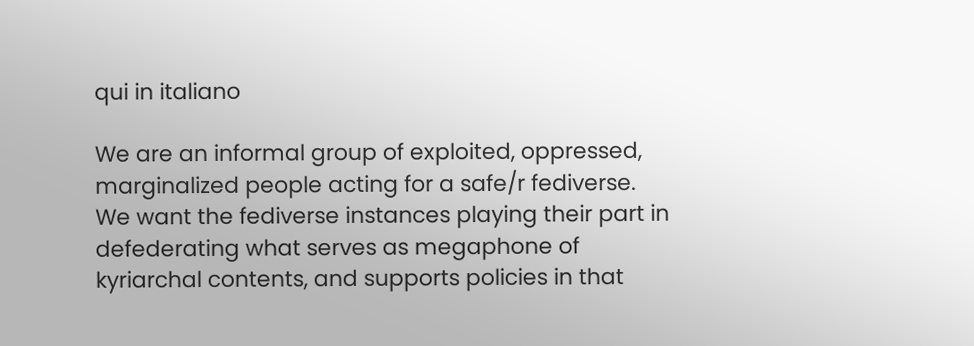qui in italiano

We are an informal group of exploited, oppressed, marginalized people acting for a safe/r fediverse. We want the fediverse instances playing their part in defederating what serves as megaphone of kyriarchal contents, and supports policies in that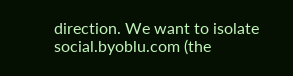direction. We want to isolate social.byoblu.com (the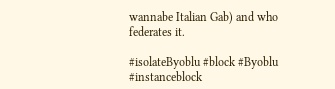wannabe Italian Gab) and who federates it.

#isolateByoblu #block #Byoblu #instanceblock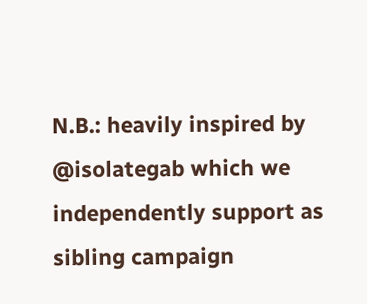N.B.: heavily inspired by @isolategab which we independently support as sibling campaign